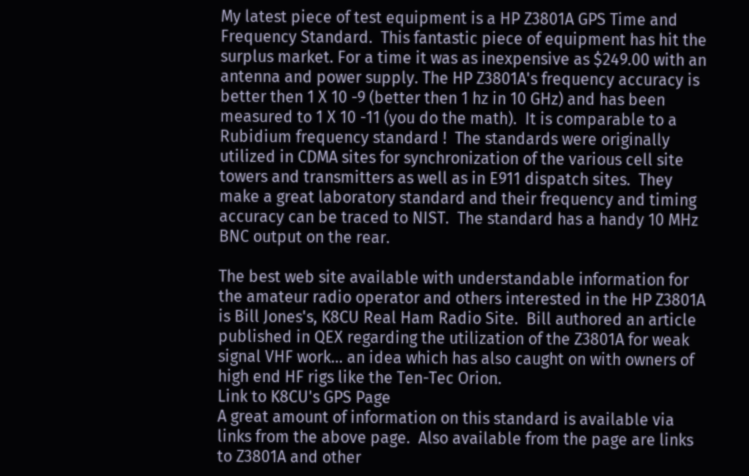My latest piece of test equipment is a HP Z3801A GPS Time and Frequency Standard.  This fantastic piece of equipment has hit the surplus market. For a time it was as inexpensive as $249.00 with an antenna and power supply. The HP Z3801A's frequency accuracy is better then 1 X 10 -9 (better then 1 hz in 10 GHz) and has been measured to 1 X 10 -11 (you do the math).  It is comparable to a Rubidium frequency standard !  The standards were originally utilized in CDMA sites for synchronization of the various cell site towers and transmitters as well as in E911 dispatch sites.  They make a great laboratory standard and their frequency and timing accuracy can be traced to NIST.  The standard has a handy 10 MHz BNC output on the rear.

The best web site available with understandable information for the amateur radio operator and others interested in the HP Z3801A is Bill Jones's, K8CU Real Ham Radio Site.  Bill authored an article published in QEX regarding the utilization of the Z3801A for weak signal VHF work... an idea which has also caught on with owners of high end HF rigs like the Ten-Tec Orion.
Link to K8CU's GPS Page
A great amount of information on this standard is available via links from the above page.  Also available from the page are links to Z3801A and other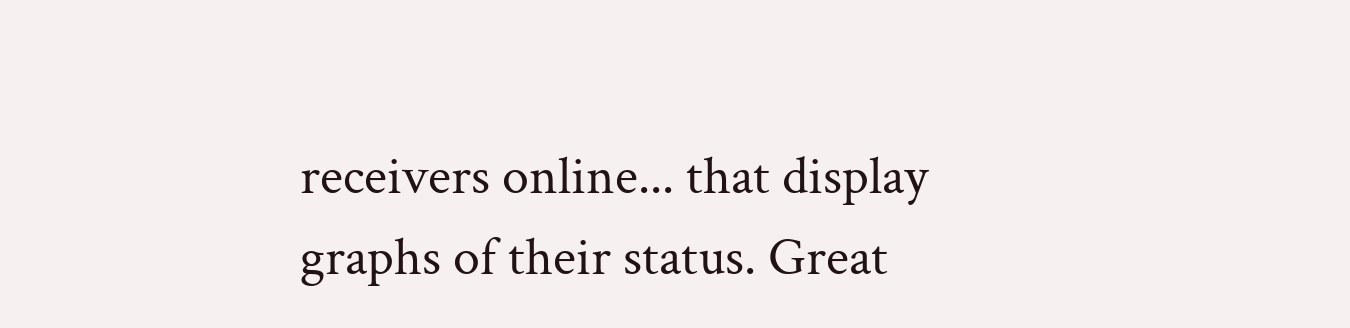receivers online... that display graphs of their status. Great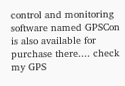control and monitoring software named GPSCon is also available for purchase there.... check my GPS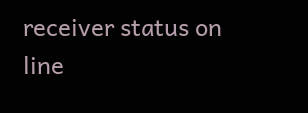receiver status on line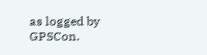as logged by GPSCon.